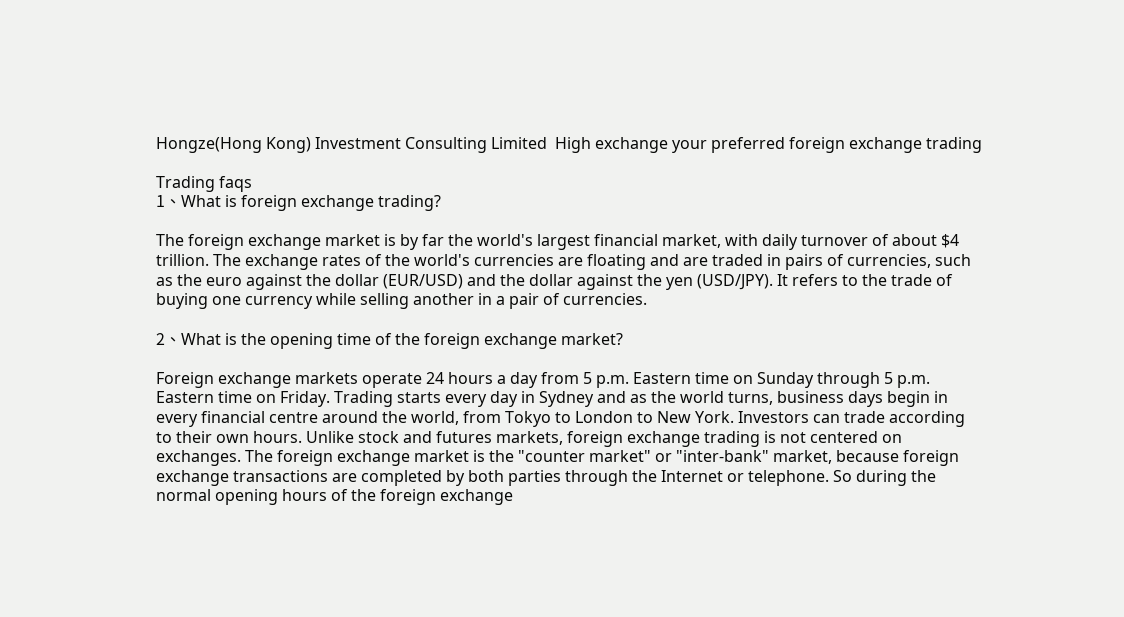Hongze(Hong Kong) Investment Consulting Limited  High exchange your preferred foreign exchange trading

Trading faqs
1、What is foreign exchange trading?

The foreign exchange market is by far the world's largest financial market, with daily turnover of about $4 trillion. The exchange rates of the world's currencies are floating and are traded in pairs of currencies, such as the euro against the dollar (EUR/USD) and the dollar against the yen (USD/JPY). It refers to the trade of buying one currency while selling another in a pair of currencies.

2、What is the opening time of the foreign exchange market?

Foreign exchange markets operate 24 hours a day from 5 p.m. Eastern time on Sunday through 5 p.m. Eastern time on Friday. Trading starts every day in Sydney and as the world turns, business days begin in every financial centre around the world, from Tokyo to London to New York. Investors can trade according to their own hours. Unlike stock and futures markets, foreign exchange trading is not centered on exchanges. The foreign exchange market is the "counter market" or "inter-bank" market, because foreign exchange transactions are completed by both parties through the Internet or telephone. So during the normal opening hours of the foreign exchange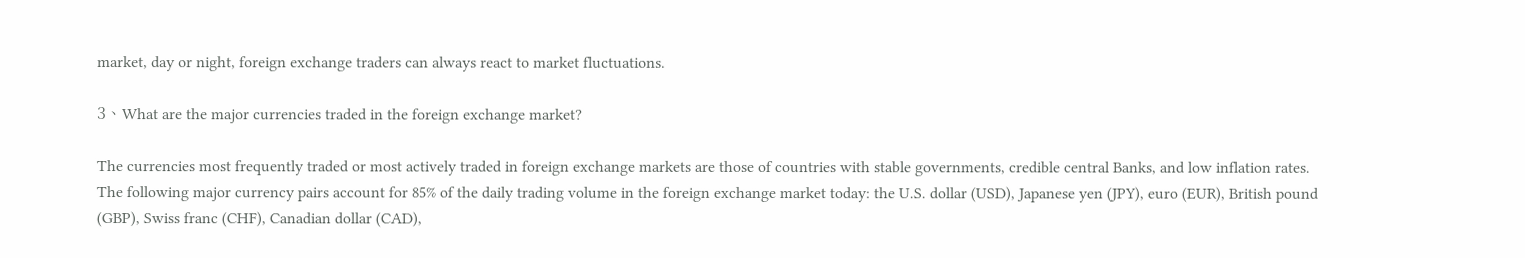market, day or night, foreign exchange traders can always react to market fluctuations.

3、What are the major currencies traded in the foreign exchange market?

The currencies most frequently traded or most actively traded in foreign exchange markets are those of countries with stable governments, credible central Banks, and low inflation rates. The following major currency pairs account for 85% of the daily trading volume in the foreign exchange market today: the U.S. dollar (USD), Japanese yen (JPY), euro (EUR), British pound (GBP), Swiss franc (CHF), Canadian dollar (CAD),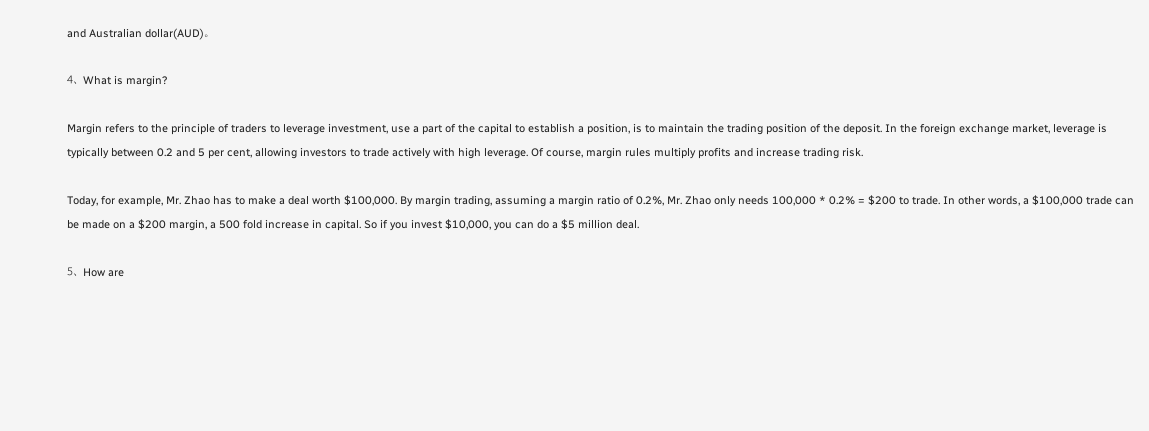and Australian dollar(AUD)。

4、What is margin?

Margin refers to the principle of traders to leverage investment, use a part of the capital to establish a position, is to maintain the trading position of the deposit. In the foreign exchange market, leverage is typically between 0.2 and 5 per cent, allowing investors to trade actively with high leverage. Of course, margin rules multiply profits and increase trading risk.

Today, for example, Mr. Zhao has to make a deal worth $100,000. By margin trading, assuming a margin ratio of 0.2%, Mr. Zhao only needs 100,000 * 0.2% = $200 to trade. In other words, a $100,000 trade can be made on a $200 margin, a 500 fold increase in capital. So if you invest $10,000, you can do a $5 million deal.

5、How are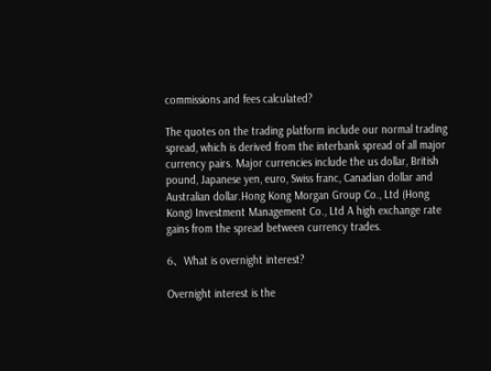commissions and fees calculated?

The quotes on the trading platform include our normal trading spread, which is derived from the interbank spread of all major currency pairs. Major currencies include the us dollar, British pound, Japanese yen, euro, Swiss franc, Canadian dollar and Australian dollar.Hong Kong Morgan Group Co., Ltd (Hong Kong) Investment Management Co., Ltd A high exchange rate gains from the spread between currency trades.

6、What is overnight interest?

Overnight interest is the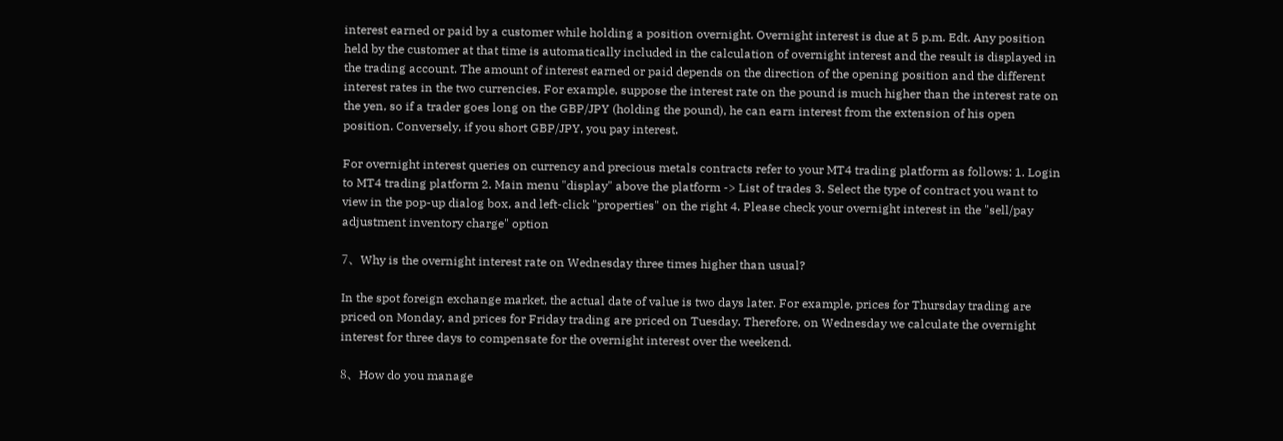interest earned or paid by a customer while holding a position overnight. Overnight interest is due at 5 p.m. Edt. Any position held by the customer at that time is automatically included in the calculation of overnight interest and the result is displayed in the trading account. The amount of interest earned or paid depends on the direction of the opening position and the different interest rates in the two currencies. For example, suppose the interest rate on the pound is much higher than the interest rate on the yen, so if a trader goes long on the GBP/JPY (holding the pound), he can earn interest from the extension of his open position. Conversely, if you short GBP/JPY, you pay interest.

For overnight interest queries on currency and precious metals contracts refer to your MT4 trading platform as follows: 1. Login to MT4 trading platform 2. Main menu "display" above the platform -> List of trades 3. Select the type of contract you want to view in the pop-up dialog box, and left-click "properties" on the right 4. Please check your overnight interest in the "sell/pay adjustment inventory charge" option

7、Why is the overnight interest rate on Wednesday three times higher than usual?

In the spot foreign exchange market, the actual date of value is two days later. For example, prices for Thursday trading are priced on Monday, and prices for Friday trading are priced on Tuesday. Therefore, on Wednesday we calculate the overnight interest for three days to compensate for the overnight interest over the weekend.

8、How do you manage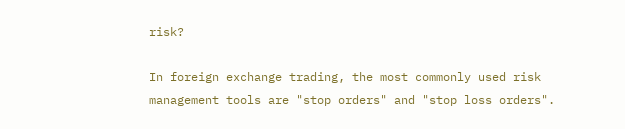risk?

In foreign exchange trading, the most commonly used risk management tools are "stop orders" and "stop loss orders".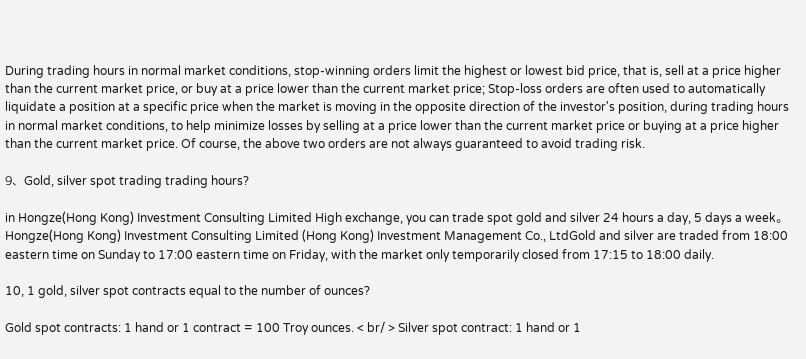During trading hours in normal market conditions, stop-winning orders limit the highest or lowest bid price, that is, sell at a price higher than the current market price, or buy at a price lower than the current market price; Stop-loss orders are often used to automatically liquidate a position at a specific price when the market is moving in the opposite direction of the investor's position, during trading hours in normal market conditions, to help minimize losses by selling at a price lower than the current market price or buying at a price higher than the current market price. Of course, the above two orders are not always guaranteed to avoid trading risk.

9、Gold, silver spot trading trading hours?

in Hongze(Hong Kong) Investment Consulting Limited High exchange, you can trade spot gold and silver 24 hours a day, 5 days a week。Hongze(Hong Kong) Investment Consulting Limited (Hong Kong) Investment Management Co., LtdGold and silver are traded from 18:00 eastern time on Sunday to 17:00 eastern time on Friday, with the market only temporarily closed from 17:15 to 18:00 daily.

10, 1 gold, silver spot contracts equal to the number of ounces?

Gold spot contracts: 1 hand or 1 contract = 100 Troy ounces. < br/ > Silver spot contract: 1 hand or 1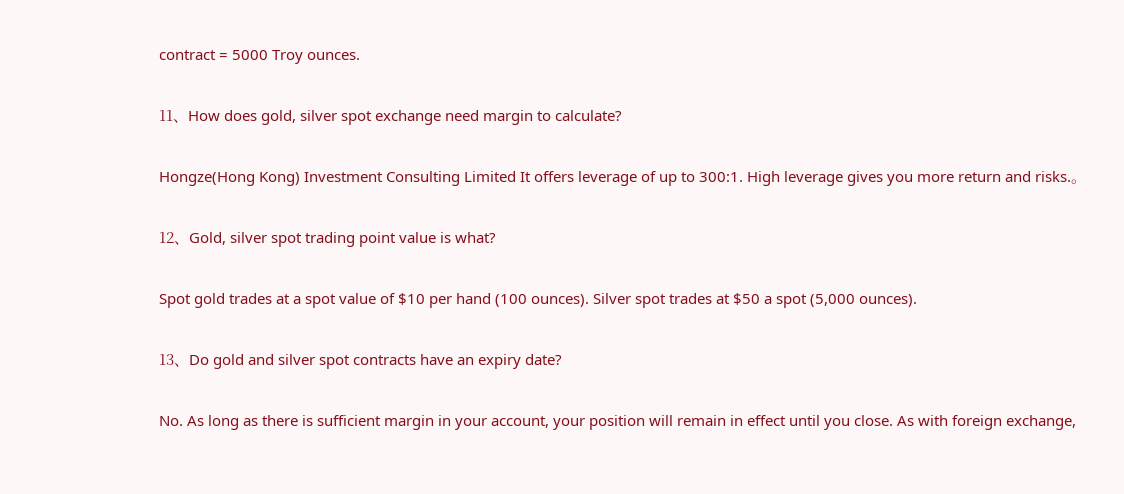contract = 5000 Troy ounces.

11、How does gold, silver spot exchange need margin to calculate?

Hongze(Hong Kong) Investment Consulting Limited It offers leverage of up to 300:1. High leverage gives you more return and risks.。

12、Gold, silver spot trading point value is what?

Spot gold trades at a spot value of $10 per hand (100 ounces). Silver spot trades at $50 a spot (5,000 ounces).

13、Do gold and silver spot contracts have an expiry date?

No. As long as there is sufficient margin in your account, your position will remain in effect until you close. As with foreign exchange,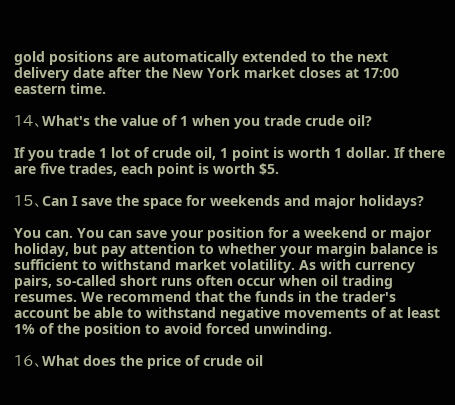gold positions are automatically extended to the next delivery date after the New York market closes at 17:00 eastern time.

14、What's the value of 1 when you trade crude oil?

If you trade 1 lot of crude oil, 1 point is worth 1 dollar. If there are five trades, each point is worth $5.

15、Can I save the space for weekends and major holidays?

You can. You can save your position for a weekend or major holiday, but pay attention to whether your margin balance is sufficient to withstand market volatility. As with currency pairs, so-called short runs often occur when oil trading resumes. We recommend that the funds in the trader's account be able to withstand negative movements of at least 1% of the position to avoid forced unwinding.

16、What does the price of crude oil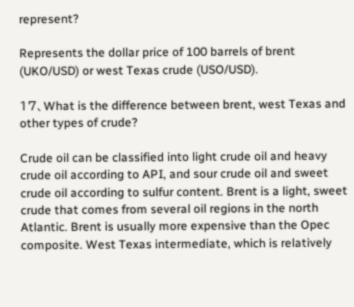represent?

Represents the dollar price of 100 barrels of brent (UKO/USD) or west Texas crude (USO/USD).

17、What is the difference between brent, west Texas and other types of crude?

Crude oil can be classified into light crude oil and heavy crude oil according to API, and sour crude oil and sweet crude oil according to sulfur content. Brent is a light, sweet crude that comes from several oil regions in the north Atlantic. Brent is usually more expensive than the Opec composite. West Texas intermediate, which is relatively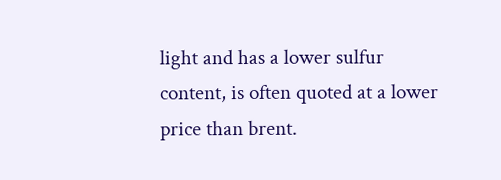light and has a lower sulfur content, is often quoted at a lower price than brent.